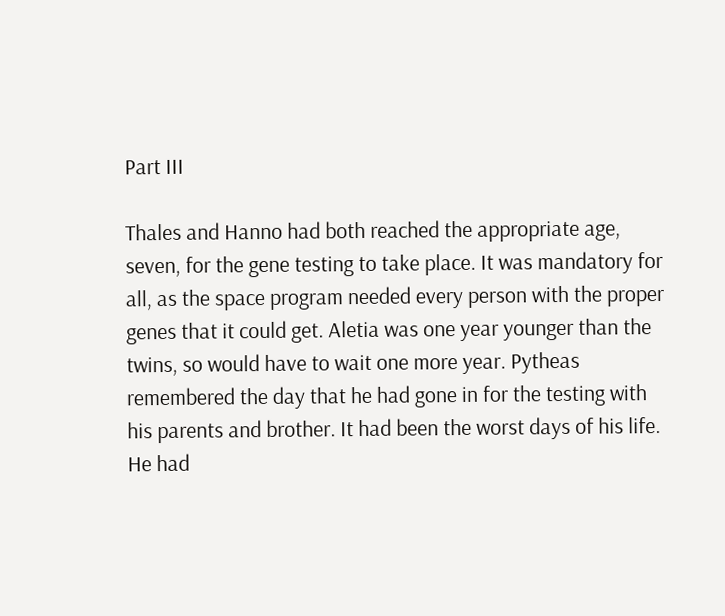Part III

Thales and Hanno had both reached the appropriate age, seven, for the gene testing to take place. It was mandatory for all, as the space program needed every person with the proper genes that it could get. Aletia was one year younger than the twins, so would have to wait one more year. Pytheas remembered the day that he had gone in for the testing with his parents and brother. It had been the worst days of his life. He had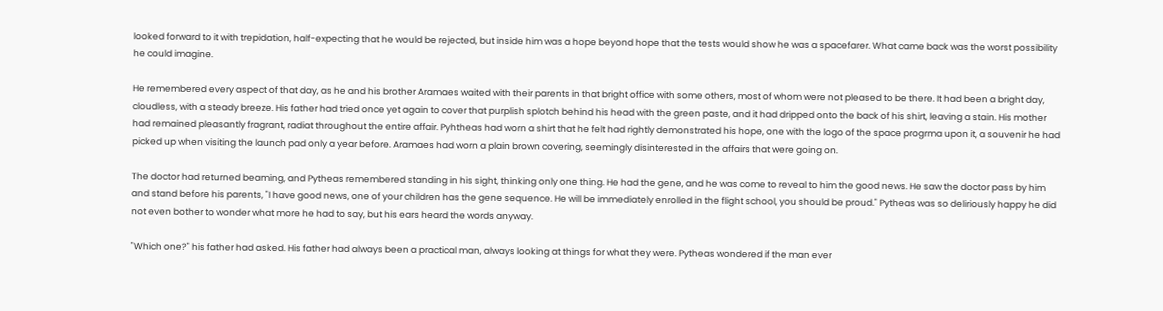looked forward to it with trepidation, half-expecting that he would be rejected, but inside him was a hope beyond hope that the tests would show he was a spacefarer. What came back was the worst possibility he could imagine.

He remembered every aspect of that day, as he and his brother Aramaes waited with their parents in that bright office with some others, most of whom were not pleased to be there. It had been a bright day, cloudless, with a steady breeze. His father had tried once yet again to cover that purplish splotch behind his head with the green paste, and it had dripped onto the back of his shirt, leaving a stain. His mother had remained pleasantly fragrant, radiat throughout the entire affair. Pyhtheas had worn a shirt that he felt had rightly demonstrated his hope, one with the logo of the space progrma upon it, a souvenir he had picked up when visiting the launch pad only a year before. Aramaes had worn a plain brown covering, seemingly disinterested in the affairs that were going on.

The doctor had returned beaming, and Pytheas remembered standing in his sight, thinking only one thing. He had the gene, and he was come to reveal to him the good news. He saw the doctor pass by him and stand before his parents, "I have good news, one of your children has the gene sequence. He will be immediately enrolled in the flight school, you should be proud." Pytheas was so deliriously happy he did not even bother to wonder what more he had to say, but his ears heard the words anyway.

"Which one?" his father had asked. His father had always been a practical man, always looking at things for what they were. Pytheas wondered if the man ever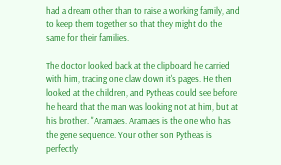had a dream other than to raise a working family, and to keep them together so that they might do the same for their families.

The doctor looked back at the clipboard he carried with him, tracing one claw down it's pages. He then looked at the children, and Pytheas could see before he heard that the man was looking not at him, but at his brother. "Aramaes. Aramaes is the one who has the gene sequence. Your other son Pytheas is perfectly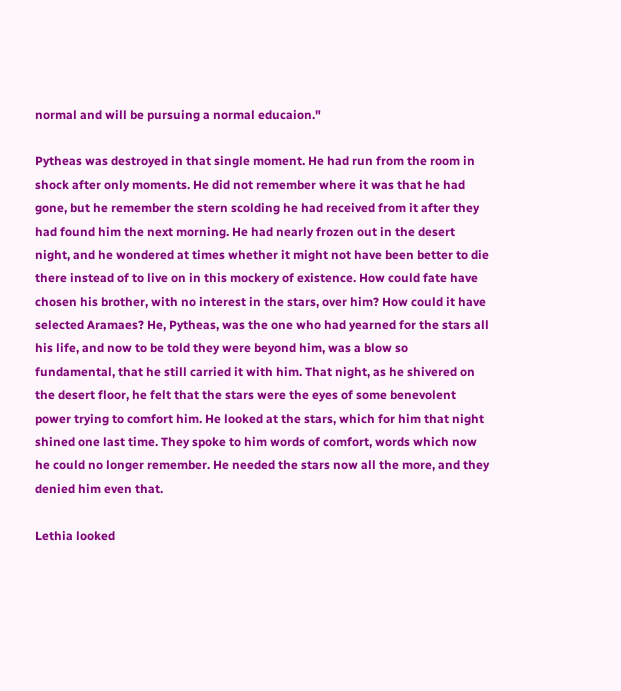normal and will be pursuing a normal educaion."

Pytheas was destroyed in that single moment. He had run from the room in shock after only moments. He did not remember where it was that he had gone, but he remember the stern scolding he had received from it after they had found him the next morning. He had nearly frozen out in the desert night, and he wondered at times whether it might not have been better to die there instead of to live on in this mockery of existence. How could fate have chosen his brother, with no interest in the stars, over him? How could it have selected Aramaes? He, Pytheas, was the one who had yearned for the stars all his life, and now to be told they were beyond him, was a blow so fundamental, that he still carried it with him. That night, as he shivered on the desert floor, he felt that the stars were the eyes of some benevolent power trying to comfort him. He looked at the stars, which for him that night shined one last time. They spoke to him words of comfort, words which now he could no longer remember. He needed the stars now all the more, and they denied him even that.

Lethia looked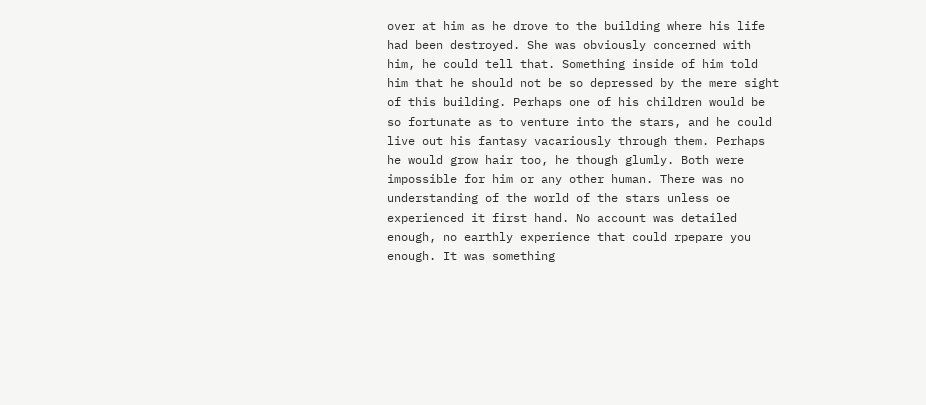over at him as he drove to the building where his life had been destroyed. She was obviously concerned with him, he could tell that. Something inside of him told him that he should not be so depressed by the mere sight of this building. Perhaps one of his children would be so fortunate as to venture into the stars, and he could live out his fantasy vacariously through them. Perhaps he would grow hair too, he though glumly. Both were impossible for him or any other human. There was no understanding of the world of the stars unless oe experienced it first hand. No account was detailed enough, no earthly experience that could rpepare you enough. It was something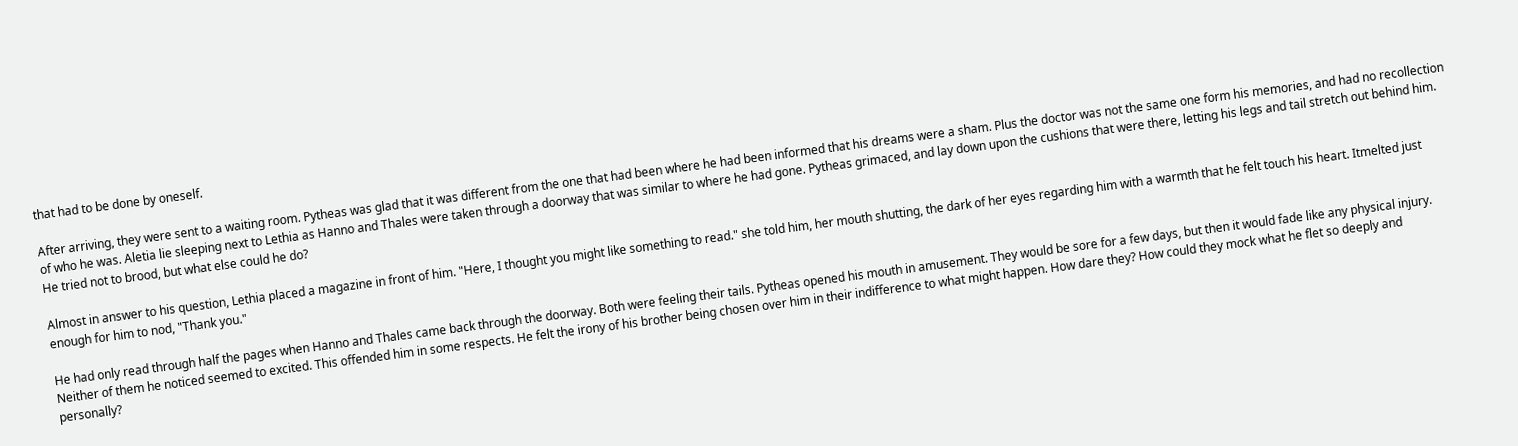that had to be done by oneself.

After arriving, they were sent to a waiting room. Pytheas was glad that it was different from the one that had been where he had been informed that his dreams were a sham. Plus the doctor was not the same one form his memories, and had no recollection of who he was. Aletia lie sleeping next to Lethia as Hanno and Thales were taken through a doorway that was similar to where he had gone. Pytheas grimaced, and lay down upon the cushions that were there, letting his legs and tail stretch out behind him. He tried not to brood, but what else could he do?

Almost in answer to his question, Lethia placed a magazine in front of him. "Here, I thought you might like something to read." she told him, her mouth shutting, the dark of her eyes regarding him with a warmth that he felt touch his heart. Itmelted just enough for him to nod, "Thank you."

He had only read through half the pages when Hanno and Thales came back through the doorway. Both were feeling their tails. Pytheas opened his mouth in amusement. They would be sore for a few days, but then it would fade like any physical injury. Neither of them he noticed seemed to excited. This offended him in some respects. He felt the irony of his brother being chosen over him in their indifference to what might happen. How dare they? How could they mock what he flet so deeply and personally?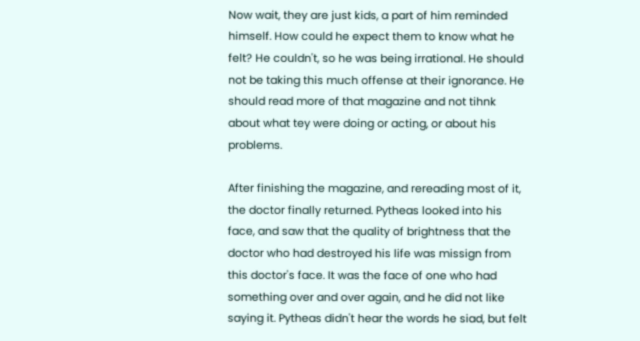Now wait, they are just kids, a part of him reminded himself. How could he expect them to know what he felt? He couldn't, so he was being irrational. He should not be taking this much offense at their ignorance. He should read more of that magazine and not tihnk about what tey were doing or acting, or about his problems.

After finishing the magazine, and rereading most of it, the doctor finally returned. Pytheas looked into his face, and saw that the quality of brightness that the doctor who had destroyed his life was missign from this doctor's face. It was the face of one who had something over and over again, and he did not like saying it. Pytheas didn't hear the words he siad, but felt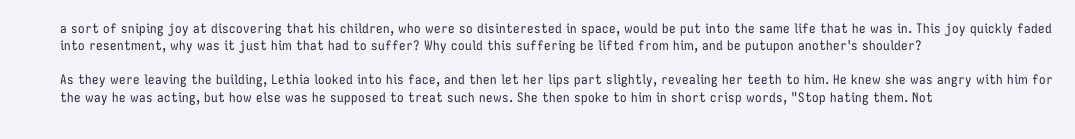a sort of sniping joy at discovering that his children, who were so disinterested in space, would be put into the same life that he was in. This joy quickly faded into resentment, why was it just him that had to suffer? Why could this suffering be lifted from him, and be putupon another's shoulder?

As they were leaving the building, Lethia looked into his face, and then let her lips part slightly, revealing her teeth to him. He knew she was angry with him for the way he was acting, but how else was he supposed to treat such news. She then spoke to him in short crisp words, "Stop hating them. Not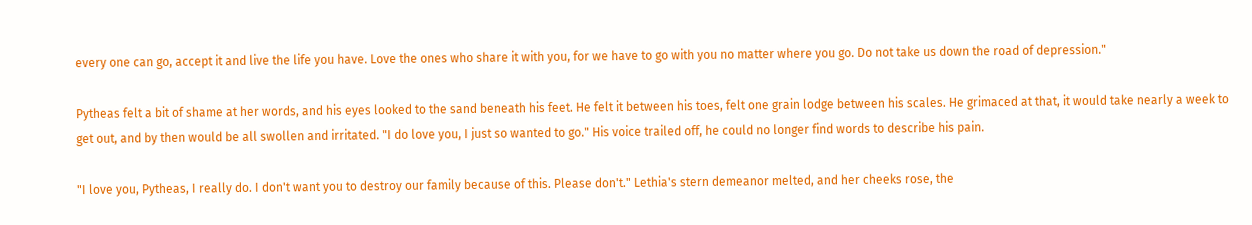every one can go, accept it and live the life you have. Love the ones who share it with you, for we have to go with you no matter where you go. Do not take us down the road of depression."

Pytheas felt a bit of shame at her words, and his eyes looked to the sand beneath his feet. He felt it between his toes, felt one grain lodge between his scales. He grimaced at that, it would take nearly a week to get out, and by then would be all swollen and irritated. "I do love you, I just so wanted to go." His voice trailed off, he could no longer find words to describe his pain.

"I love you, Pytheas, I really do. I don't want you to destroy our family because of this. Please don't." Lethia's stern demeanor melted, and her cheeks rose, the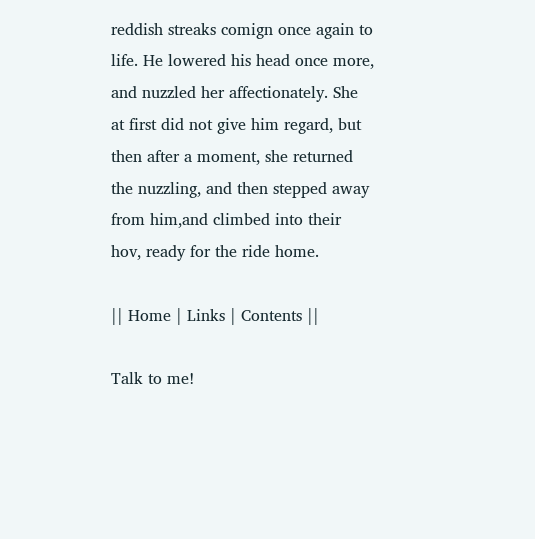reddish streaks comign once again to life. He lowered his head once more, and nuzzled her affectionately. She at first did not give him regard, but then after a moment, she returned the nuzzling, and then stepped away from him,and climbed into their hov, ready for the ride home.

|| Home | Links | Contents ||

Talk to me!